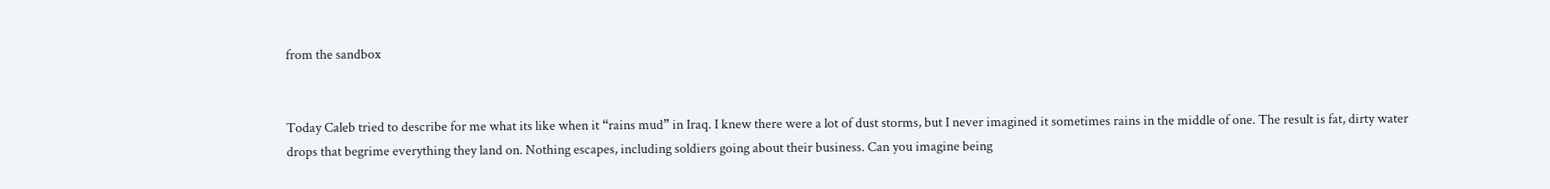from the sandbox


Today Caleb tried to describe for me what its like when it “rains mud” in Iraq. I knew there were a lot of dust storms, but I never imagined it sometimes rains in the middle of one. The result is fat, dirty water drops that begrime everything they land on. Nothing escapes, including soldiers going about their business. Can you imagine being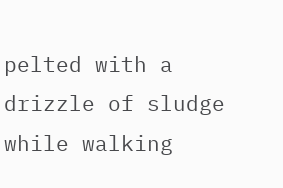pelted with a drizzle of sludge while walking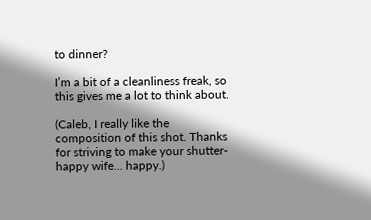to dinner?

I’m a bit of a cleanliness freak, so this gives me a lot to think about.

(Caleb, I really like the composition of this shot. Thanks for striving to make your shutter-happy wife… happy.)